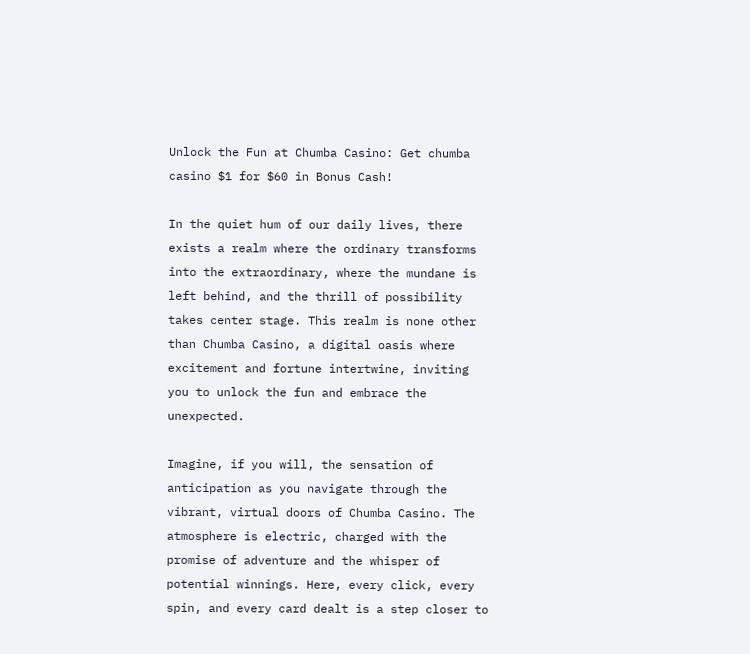Unlock the Fun at Chumba Casino: Get chumba casino $1 for $60 in Bonus Cash!

In the quiet hum of our daily lives, there exists a realm where the ordinary transforms into the extraordinary, where the mundane is left behind, and the thrill of possibility takes center stage. This realm is none other than Chumba Casino, a digital oasis where excitement and fortune intertwine, inviting you to unlock the fun and embrace the unexpected.

Imagine, if you will, the sensation of anticipation as you navigate through the vibrant, virtual doors of Chumba Casino. The atmosphere is electric, charged with the promise of adventure and the whisper of potential winnings. Here, every click, every spin, and every card dealt is a step closer to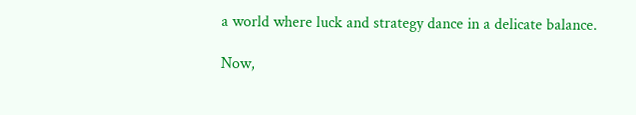a world where luck and strategy dance in a delicate balance.

Now,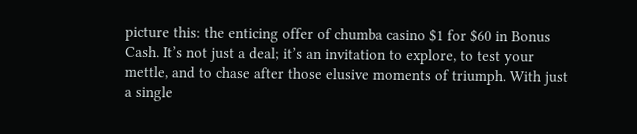picture this: the enticing offer of chumba casino $1 for $60 in Bonus Cash. It’s not just a deal; it’s an invitation to explore, to test your mettle, and to chase after those elusive moments of triumph. With just a single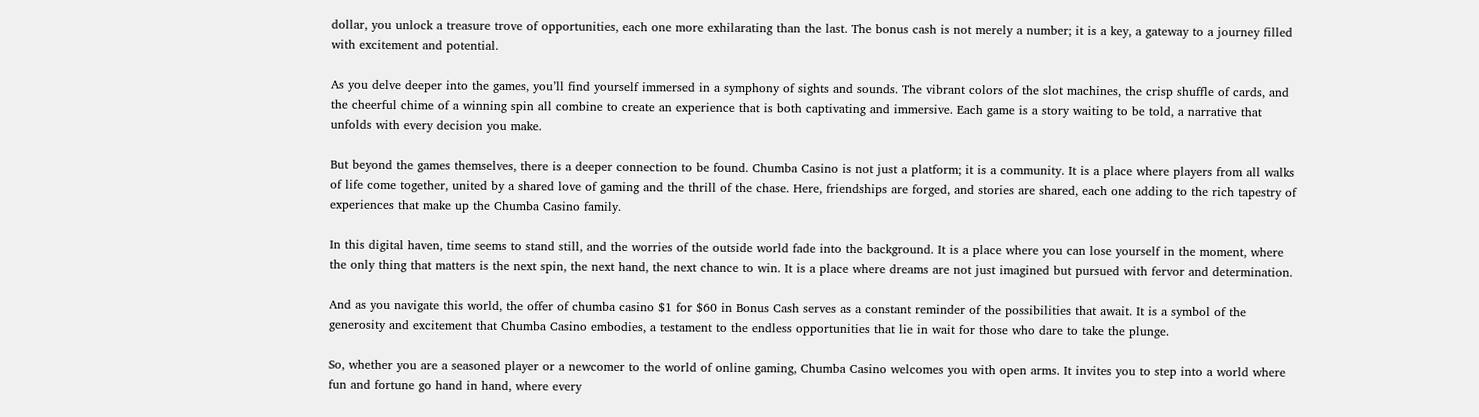dollar, you unlock a treasure trove of opportunities, each one more exhilarating than the last. The bonus cash is not merely a number; it is a key, a gateway to a journey filled with excitement and potential.

As you delve deeper into the games, you’ll find yourself immersed in a symphony of sights and sounds. The vibrant colors of the slot machines, the crisp shuffle of cards, and the cheerful chime of a winning spin all combine to create an experience that is both captivating and immersive. Each game is a story waiting to be told, a narrative that unfolds with every decision you make.

But beyond the games themselves, there is a deeper connection to be found. Chumba Casino is not just a platform; it is a community. It is a place where players from all walks of life come together, united by a shared love of gaming and the thrill of the chase. Here, friendships are forged, and stories are shared, each one adding to the rich tapestry of experiences that make up the Chumba Casino family.

In this digital haven, time seems to stand still, and the worries of the outside world fade into the background. It is a place where you can lose yourself in the moment, where the only thing that matters is the next spin, the next hand, the next chance to win. It is a place where dreams are not just imagined but pursued with fervor and determination.

And as you navigate this world, the offer of chumba casino $1 for $60 in Bonus Cash serves as a constant reminder of the possibilities that await. It is a symbol of the generosity and excitement that Chumba Casino embodies, a testament to the endless opportunities that lie in wait for those who dare to take the plunge.

So, whether you are a seasoned player or a newcomer to the world of online gaming, Chumba Casino welcomes you with open arms. It invites you to step into a world where fun and fortune go hand in hand, where every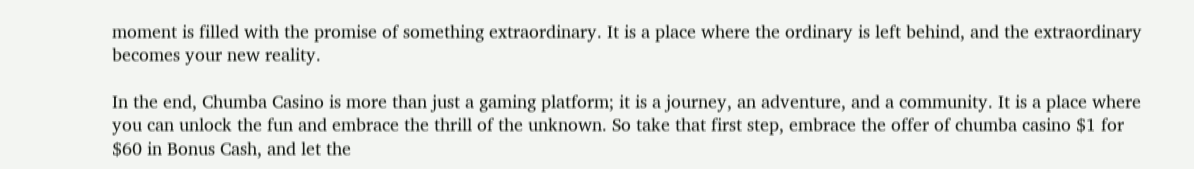moment is filled with the promise of something extraordinary. It is a place where the ordinary is left behind, and the extraordinary becomes your new reality.

In the end, Chumba Casino is more than just a gaming platform; it is a journey, an adventure, and a community. It is a place where you can unlock the fun and embrace the thrill of the unknown. So take that first step, embrace the offer of chumba casino $1 for $60 in Bonus Cash, and let the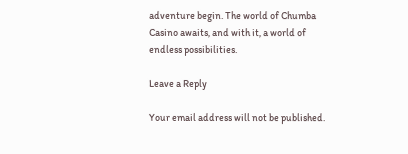adventure begin. The world of Chumba Casino awaits, and with it, a world of endless possibilities.

Leave a Reply

Your email address will not be published.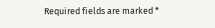Required fields are marked *